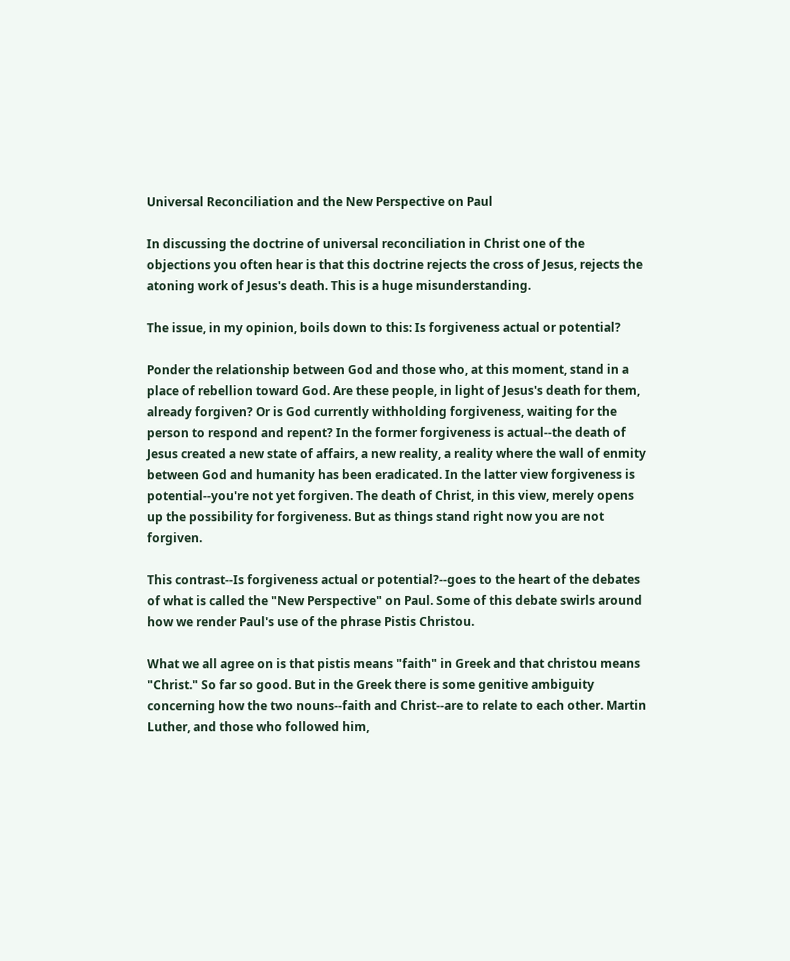Universal Reconciliation and the New Perspective on Paul

In discussing the doctrine of universal reconciliation in Christ one of the objections you often hear is that this doctrine rejects the cross of Jesus, rejects the atoning work of Jesus's death. This is a huge misunderstanding.

The issue, in my opinion, boils down to this: Is forgiveness actual or potential?

Ponder the relationship between God and those who, at this moment, stand in a place of rebellion toward God. Are these people, in light of Jesus's death for them, already forgiven? Or is God currently withholding forgiveness, waiting for the person to respond and repent? In the former forgiveness is actual--the death of Jesus created a new state of affairs, a new reality, a reality where the wall of enmity between God and humanity has been eradicated. In the latter view forgiveness is potential--you're not yet forgiven. The death of Christ, in this view, merely opens up the possibility for forgiveness. But as things stand right now you are not forgiven.

This contrast--Is forgiveness actual or potential?--goes to the heart of the debates of what is called the "New Perspective" on Paul. Some of this debate swirls around how we render Paul's use of the phrase Pistis Christou.

What we all agree on is that pistis means "faith" in Greek and that christou means "Christ." So far so good. But in the Greek there is some genitive ambiguity concerning how the two nouns--faith and Christ--are to relate to each other. Martin Luther, and those who followed him,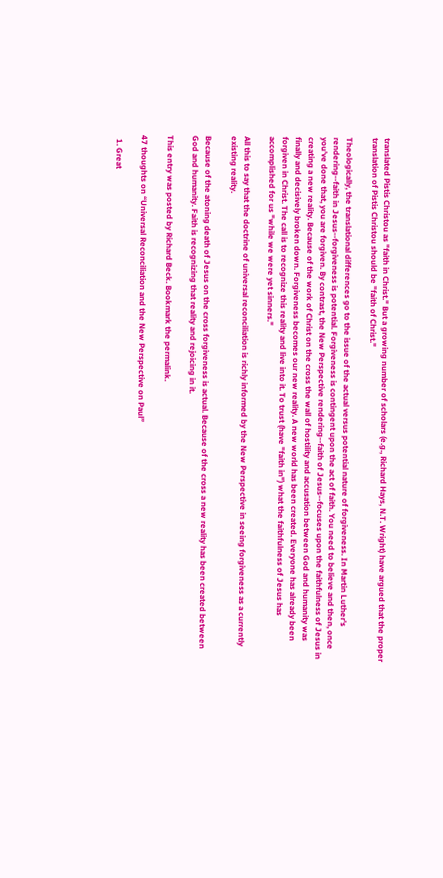translated Pistis Christou as "faith in Christ." But a growing number of scholars (e.g., Richard Hays, N.T. Wright) have argued that the proper translation of Pistis Christou should be "faith of Christ."

Theologically, the translational differences go to the issue of the actual versus potential nature of forgiveness. In Martin Luther's rendering--faith in Jesus--forgiveness is potential. Forgiveness is contingent upon the act of faith. You need to believe and then, once you've done that, you are forgiven. By contrast, the New Perspective rendering--faith of Jesus--focuses upon the faithfulness of Jesus in creating a new reality. Because of the work of Christ on the cross the wall of hostility and accusation between God and humanity was finally and decisively broken down. Forgiveness becomes our new reality. A new world has been created. Everyone has already been forgiven in Christ. The call is to recognize this reality and live into it. To trust (have "faith in") what the faithfulness of Jesus has accomplished for us "while we were yet sinners."

All this to say that the doctrine of universal reconciliation is richly informed by the New Perspective in seeing forgiveness as a currently existing reality.

Because of the atoning death of Jesus on the cross forgiveness is actual. Because of the cross a new reality has been created between God and humanity. Faith is recognizing that reality and rejoicing in it.

This entry was posted by Richard Beck. Bookmark the permalink.

47 thoughts on “Universal Reconciliation and the New Perspective on Paul”

  1. Great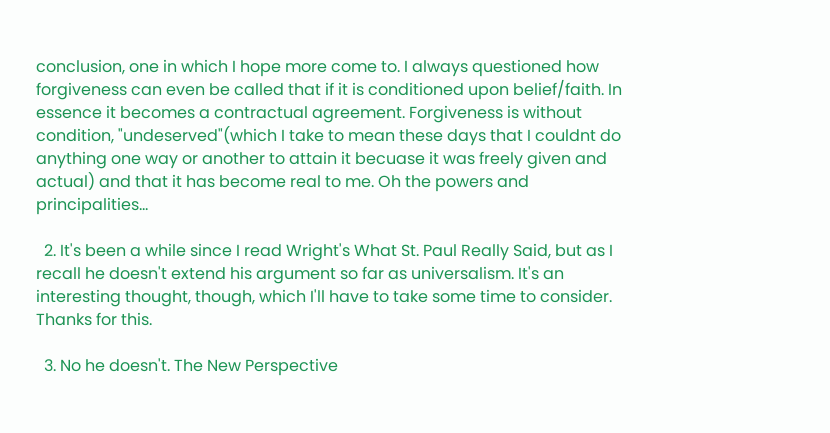conclusion, one in which I hope more come to. I always questioned how forgiveness can even be called that if it is conditioned upon belief/faith. In essence it becomes a contractual agreement. Forgiveness is without condition, "undeserved"(which I take to mean these days that I couldnt do anything one way or another to attain it becuase it was freely given and actual) and that it has become real to me. Oh the powers and principalities...

  2. It's been a while since I read Wright's What St. Paul Really Said, but as I recall he doesn't extend his argument so far as universalism. It's an interesting thought, though, which I'll have to take some time to consider. Thanks for this.

  3. No he doesn't. The New Perspective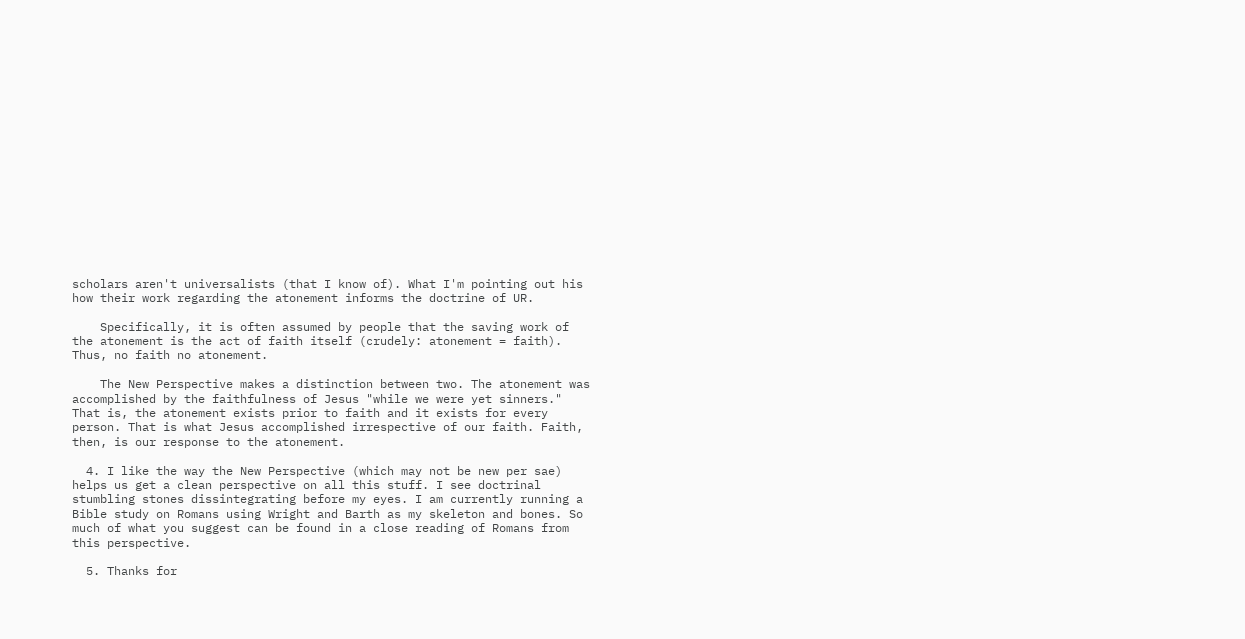scholars aren't universalists (that I know of). What I'm pointing out his how their work regarding the atonement informs the doctrine of UR.

    Specifically, it is often assumed by people that the saving work of the atonement is the act of faith itself (crudely: atonement = faith). Thus, no faith no atonement.

    The New Perspective makes a distinction between two. The atonement was accomplished by the faithfulness of Jesus "while we were yet sinners." That is, the atonement exists prior to faith and it exists for every person. That is what Jesus accomplished irrespective of our faith. Faith, then, is our response to the atonement.

  4. I like the way the New Perspective (which may not be new per sae) helps us get a clean perspective on all this stuff. I see doctrinal stumbling stones dissintegrating before my eyes. I am currently running a Bible study on Romans using Wright and Barth as my skeleton and bones. So much of what you suggest can be found in a close reading of Romans from this perspective.

  5. Thanks for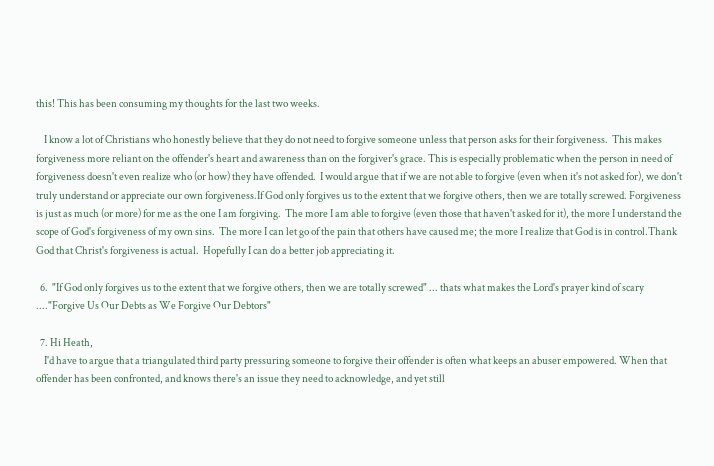this! This has been consuming my thoughts for the last two weeks.

    I know a lot of Christians who honestly believe that they do not need to forgive someone unless that person asks for their forgiveness.  This makes forgiveness more reliant on the offender's heart and awareness than on the forgiver's grace. This is especially problematic when the person in need of forgiveness doesn't even realize who (or how) they have offended.  I would argue that if we are not able to forgive (even when it's not asked for), we don't truly understand or appreciate our own forgiveness.If God only forgives us to the extent that we forgive others, then we are totally screwed. Forgiveness is just as much (or more) for me as the one I am forgiving.  The more I am able to forgive (even those that haven't asked for it), the more I understand the scope of God's forgiveness of my own sins.  The more I can let go of the pain that others have caused me; the more I realize that God is in control.Thank God that Christ's forgiveness is actual.  Hopefully I can do a better job appreciating it.

  6.  "If God only forgives us to the extent that we forgive others, then we are totally screwed" ... thats what makes the Lord's prayer kind of scary ...."Forgive Us Our Debts as We Forgive Our Debtors"

  7. Hi Heath,
    I'd have to argue that a triangulated third party pressuring someone to forgive their offender is often what keeps an abuser empowered. When that offender has been confronted, and knows there's an issue they need to acknowledge, and yet still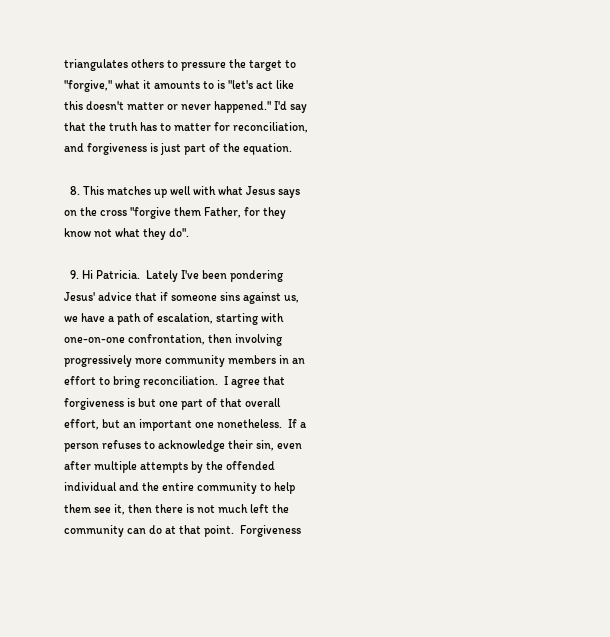triangulates others to pressure the target to "forgive," what it amounts to is "let's act like this doesn't matter or never happened." I'd say that the truth has to matter for reconciliation, and forgiveness is just part of the equation.

  8. This matches up well with what Jesus says on the cross "forgive them Father, for they know not what they do".

  9. Hi Patricia.  Lately I've been pondering Jesus' advice that if someone sins against us, we have a path of escalation, starting with one-on-one confrontation, then involving progressively more community members in an effort to bring reconciliation.  I agree that forgiveness is but one part of that overall effort, but an important one nonetheless.  If a person refuses to acknowledge their sin, even after multiple attempts by the offended individual and the entire community to help them see it, then there is not much left the community can do at that point.  Forgiveness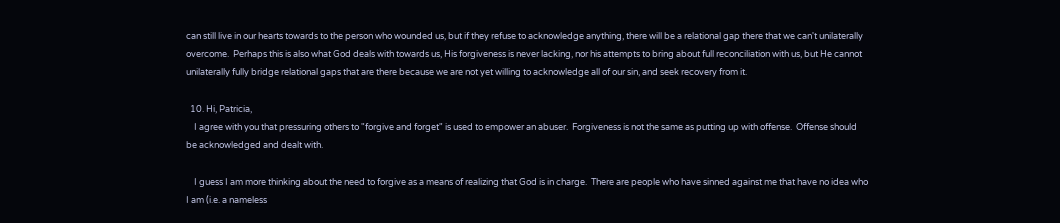can still live in our hearts towards to the person who wounded us, but if they refuse to acknowledge anything, there will be a relational gap there that we can't unilaterally overcome.  Perhaps this is also what God deals with towards us, His forgiveness is never lacking, nor his attempts to bring about full reconciliation with us, but He cannot unilaterally fully bridge relational gaps that are there because we are not yet willing to acknowledge all of our sin, and seek recovery from it.

  10. Hi, Patricia,
    I agree with you that pressuring others to "forgive and forget" is used to empower an abuser.  Forgiveness is not the same as putting up with offense.  Offense should be acknowledged and dealt with.

    I guess I am more thinking about the need to forgive as a means of realizing that God is in charge.  There are people who have sinned against me that have no idea who I am (i.e. a nameless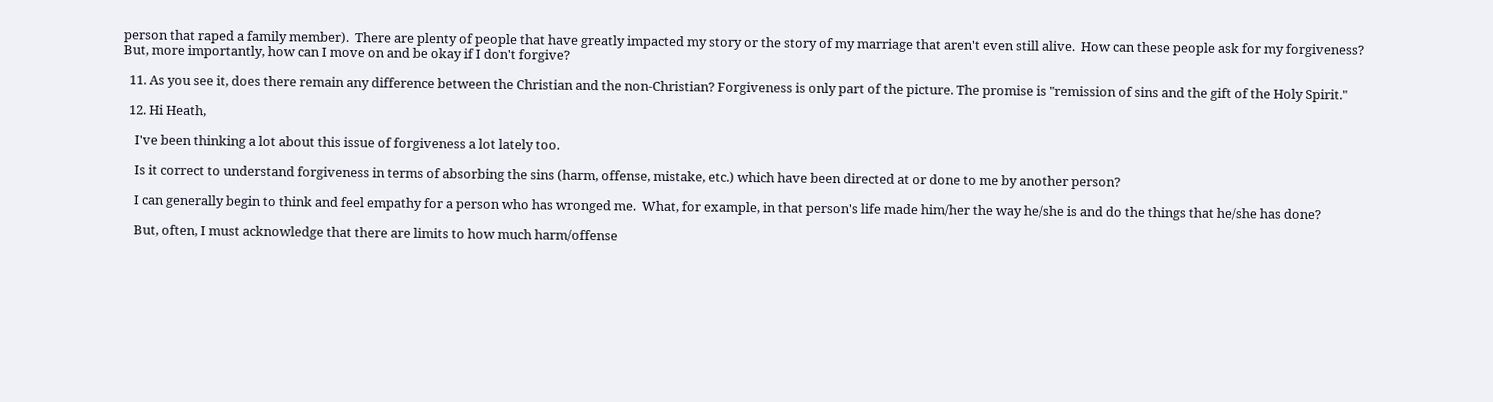person that raped a family member).  There are plenty of people that have greatly impacted my story or the story of my marriage that aren't even still alive.  How can these people ask for my forgiveness?  But, more importantly, how can I move on and be okay if I don't forgive?

  11. As you see it, does there remain any difference between the Christian and the non-Christian? Forgiveness is only part of the picture. The promise is "remission of sins and the gift of the Holy Spirit."

  12. Hi Heath,

    I've been thinking a lot about this issue of forgiveness a lot lately too.

    Is it correct to understand forgiveness in terms of absorbing the sins (harm, offense, mistake, etc.) which have been directed at or done to me by another person?

    I can generally begin to think and feel empathy for a person who has wronged me.  What, for example, in that person's life made him/her the way he/she is and do the things that he/she has done?

    But, often, I must acknowledge that there are limits to how much harm/offense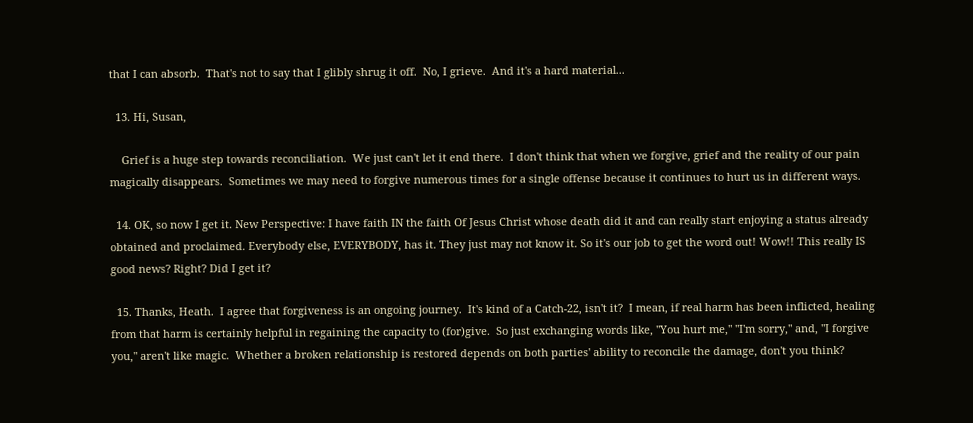that I can absorb.  That's not to say that I glibly shrug it off.  No, I grieve.  And it's a hard material...

  13. Hi, Susan,

    Grief is a huge step towards reconciliation.  We just can't let it end there.  I don't think that when we forgive, grief and the reality of our pain magically disappears.  Sometimes we may need to forgive numerous times for a single offense because it continues to hurt us in different ways.

  14. OK, so now I get it. New Perspective: I have faith IN the faith Of Jesus Christ whose death did it and can really start enjoying a status already obtained and proclaimed. Everybody else, EVERYBODY, has it. They just may not know it. So it's our job to get the word out! Wow!! This really IS good news? Right? Did I get it?

  15. Thanks, Heath.  I agree that forgiveness is an ongoing journey.  It's kind of a Catch-22, isn't it?  I mean, if real harm has been inflicted, healing from that harm is certainly helpful in regaining the capacity to (for)give.  So just exchanging words like, "You hurt me," "I'm sorry," and, "I forgive you," aren't like magic.  Whether a broken relationship is restored depends on both parties' ability to reconcile the damage, don't you think?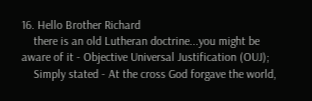16. Hello Brother Richard
    there is an old Lutheran doctrine...you might be aware of it - Objective Universal Justification (OUJ);
    Simply stated - At the cross God forgave the world,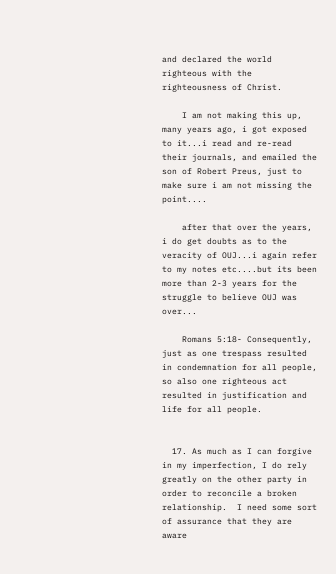and declared the world righteous with the righteousness of Christ.

    I am not making this up, many years ago, i got exposed to it...i read and re-read their journals, and emailed the son of Robert Preus, just to make sure i am not missing the point....

    after that over the years, i do get doubts as to the veracity of OUJ...i again refer to my notes etc....but its been more than 2-3 years for the struggle to believe OUJ was over...

    Romans 5:18- Consequently, just as one trespass resulted in condemnation for all people, so also one righteous act resulted in justification and life for all people.


  17. As much as I can forgive in my imperfection, I do rely greatly on the other party in order to reconcile a broken relationship.  I need some sort of assurance that they are aware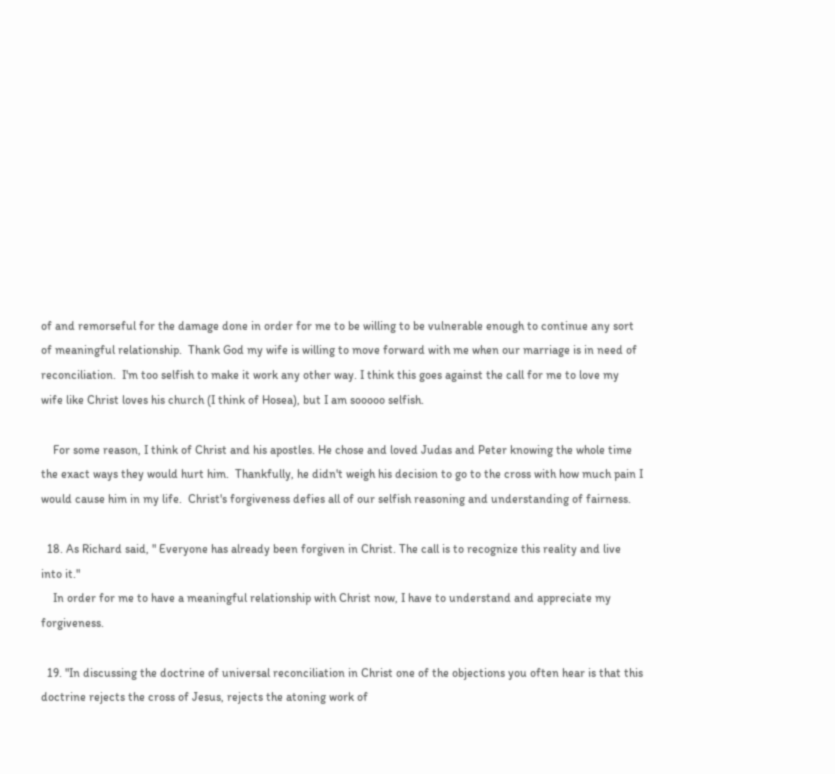of and remorseful for the damage done in order for me to be willing to be vulnerable enough to continue any sort of meaningful relationship.  Thank God my wife is willing to move forward with me when our marriage is in need of reconciliation.  I'm too selfish to make it work any other way. I think this goes against the call for me to love my wife like Christ loves his church (I think of Hosea), but I am sooooo selfish.

    For some reason, I think of Christ and his apostles. He chose and loved Judas and Peter knowing the whole time the exact ways they would hurt him.  Thankfully, he didn't weigh his decision to go to the cross with how much pain I would cause him in my life.  Christ's forgiveness defies all of our selfish reasoning and understanding of fairness.

  18. As Richard said, " Everyone has already been forgiven in Christ. The call is to recognize this reality and live into it."
    In order for me to have a meaningful relationship with Christ now, I have to understand and appreciate my forgiveness.

  19. "In discussing the doctrine of universal reconciliation in Christ one of the objections you often hear is that this doctrine rejects the cross of Jesus, rejects the atoning work of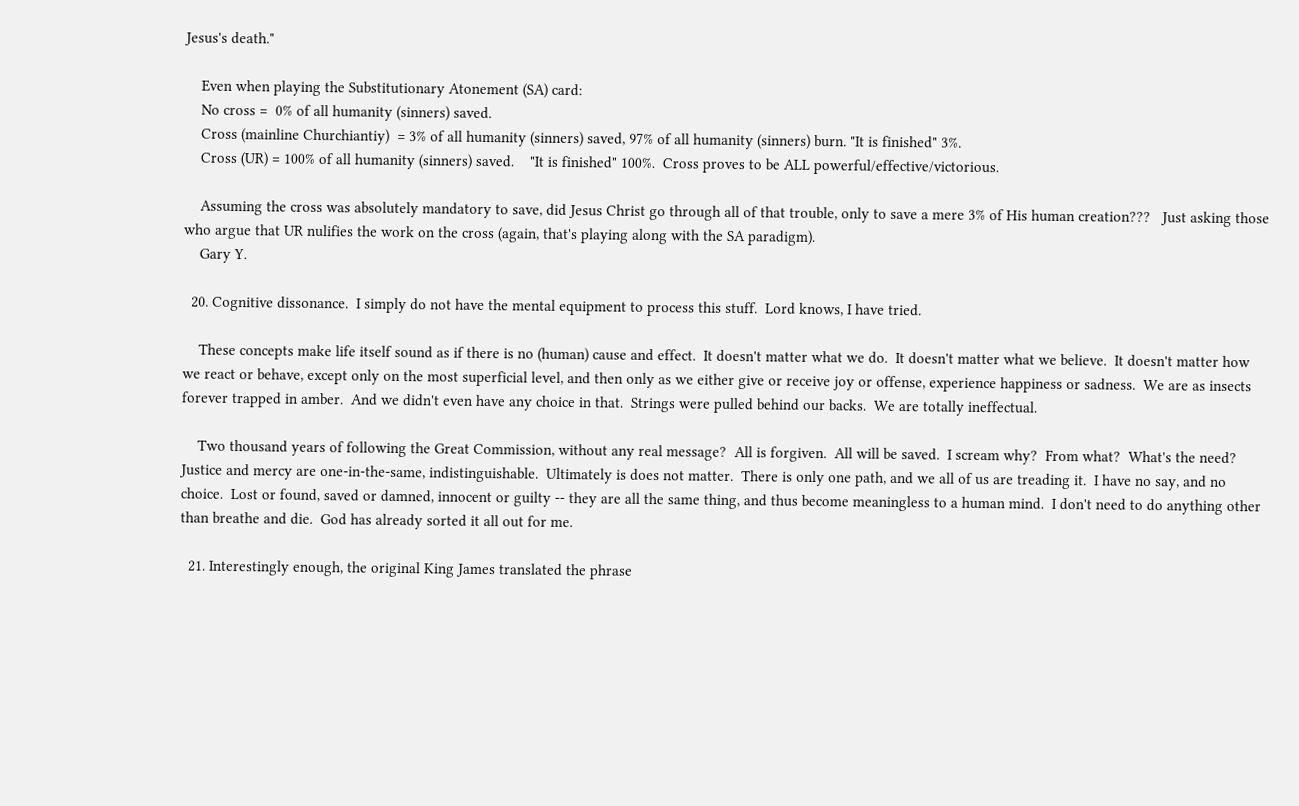Jesus's death."

    Even when playing the Substitutionary Atonement (SA) card:
    No cross =  0% of all humanity (sinners) saved.
    Cross (mainline Churchiantiy)  = 3% of all humanity (sinners) saved, 97% of all humanity (sinners) burn. "It is finished" 3%.
    Cross (UR) = 100% of all humanity (sinners) saved.    "It is finished" 100%.  Cross proves to be ALL powerful/effective/victorious.

    Assuming the cross was absolutely mandatory to save, did Jesus Christ go through all of that trouble, only to save a mere 3% of His human creation???   Just asking those who argue that UR nulifies the work on the cross (again, that's playing along with the SA paradigm).
    Gary Y.

  20. Cognitive dissonance.  I simply do not have the mental equipment to process this stuff.  Lord knows, I have tried.

    These concepts make life itself sound as if there is no (human) cause and effect.  It doesn't matter what we do.  It doesn't matter what we believe.  It doesn't matter how we react or behave, except only on the most superficial level, and then only as we either give or receive joy or offense, experience happiness or sadness.  We are as insects forever trapped in amber.  And we didn't even have any choice in that.  Strings were pulled behind our backs.  We are totally ineffectual.

    Two thousand years of following the Great Commission, without any real message?  All is forgiven.  All will be saved.  I scream why?  From what?  What's the need?  Justice and mercy are one-in-the-same, indistinguishable.  Ultimately is does not matter.  There is only one path, and we all of us are treading it.  I have no say, and no choice.  Lost or found, saved or damned, innocent or guilty -- they are all the same thing, and thus become meaningless to a human mind.  I don't need to do anything other than breathe and die.  God has already sorted it all out for me.

  21. Interestingly enough, the original King James translated the phrase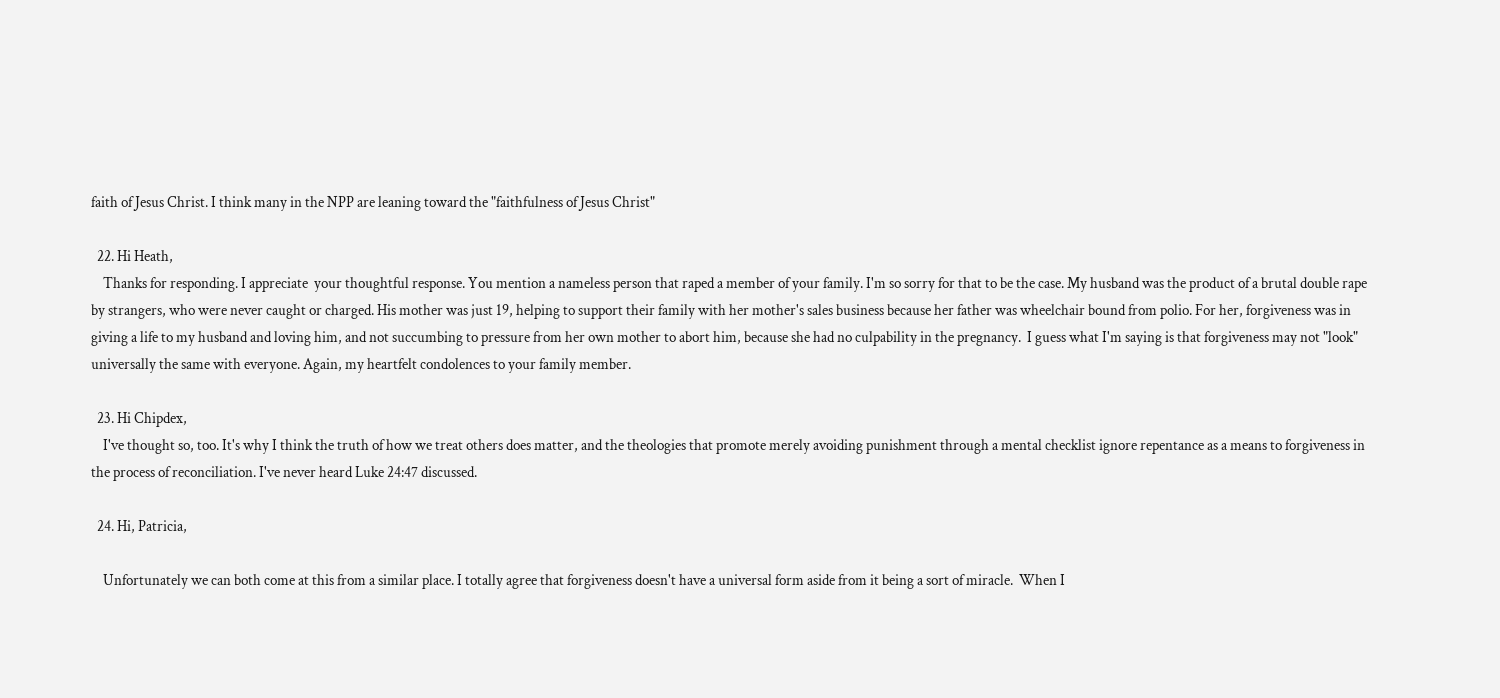faith of Jesus Christ. I think many in the NPP are leaning toward the "faithfulness of Jesus Christ"

  22. Hi Heath,
    Thanks for responding. I appreciate  your thoughtful response. You mention a nameless person that raped a member of your family. I'm so sorry for that to be the case. My husband was the product of a brutal double rape by strangers, who were never caught or charged. His mother was just 19, helping to support their family with her mother's sales business because her father was wheelchair bound from polio. For her, forgiveness was in giving a life to my husband and loving him, and not succumbing to pressure from her own mother to abort him, because she had no culpability in the pregnancy.  I guess what I'm saying is that forgiveness may not "look" universally the same with everyone. Again, my heartfelt condolences to your family member.

  23. Hi Chipdex,
    I've thought so, too. It's why I think the truth of how we treat others does matter, and the theologies that promote merely avoiding punishment through a mental checklist ignore repentance as a means to forgiveness in the process of reconciliation. I've never heard Luke 24:47 discussed.

  24. Hi, Patricia,

    Unfortunately we can both come at this from a similar place. I totally agree that forgiveness doesn't have a universal form aside from it being a sort of miracle.  When I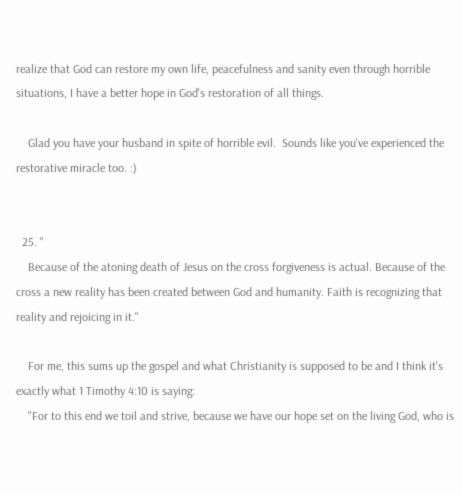realize that God can restore my own life, peacefulness and sanity even through horrible situations, I have a better hope in God's restoration of all things.

    Glad you have your husband in spite of horrible evil.  Sounds like you've experienced the restorative miracle too. :)


  25. "
    Because of the atoning death of Jesus on the cross forgiveness is actual. Because of the cross a new reality has been created between God and humanity. Faith is recognizing that reality and rejoicing in it."

    For me, this sums up the gospel and what Christianity is supposed to be and I think it's exactly what 1 Timothy 4:10 is saying:
    "For to this end we toil and strive, because we have our hope set on the living God, who is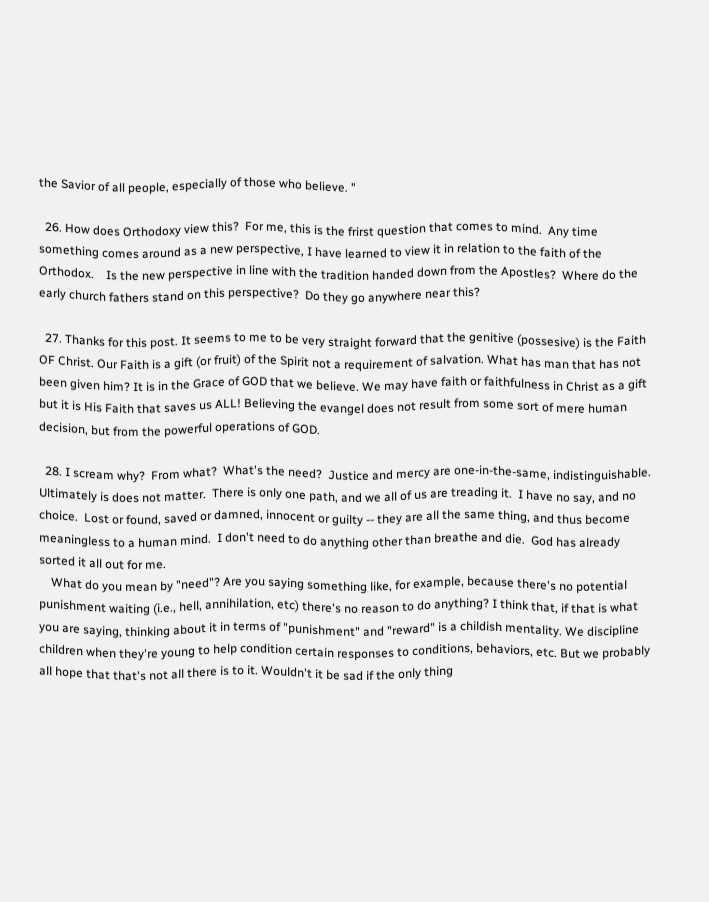the Savior of all people, especially of those who believe. "

  26. How does Orthodoxy view this?  For me, this is the frirst question that comes to mind.  Any time something comes around as a new perspective, I have learned to view it in relation to the faith of the Orthodox.    Is the new perspective in line with the tradition handed down from the Apostles?  Where do the early church fathers stand on this perspective?  Do they go anywhere near this?

  27. Thanks for this post. It seems to me to be very straight forward that the genitive (possesive) is the Faith OF Christ. Our Faith is a gift (or fruit) of the Spirit not a requirement of salvation. What has man that has not been given him? It is in the Grace of GOD that we believe. We may have faith or faithfulness in Christ as a gift but it is His Faith that saves us ALL! Believing the evangel does not result from some sort of mere human decision, but from the powerful operations of GOD.

  28. I scream why?  From what?  What's the need?  Justice and mercy are one-in-the-same, indistinguishable.  Ultimately is does not matter.  There is only one path, and we all of us are treading it.  I have no say, and no choice.  Lost or found, saved or damned, innocent or guilty -- they are all the same thing, and thus become meaningless to a human mind.  I don't need to do anything other than breathe and die.  God has already sorted it all out for me.
    What do you mean by "need"? Are you saying something like, for example, because there's no potential punishment waiting (i.e., hell, annihilation, etc) there's no reason to do anything? I think that, if that is what you are saying, thinking about it in terms of "punishment" and "reward" is a childish mentality. We discipline children when they're young to help condition certain responses to conditions, behaviors, etc. But we probably all hope that that's not all there is to it. Wouldn't it be sad if the only thing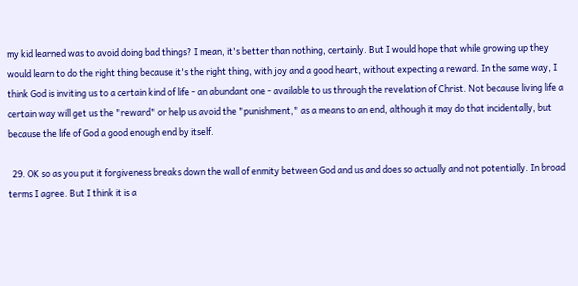my kid learned was to avoid doing bad things? I mean, it's better than nothing, certainly. But I would hope that while growing up they would learn to do the right thing because it's the right thing, with joy and a good heart, without expecting a reward. In the same way, I think God is inviting us to a certain kind of life - an abundant one - available to us through the revelation of Christ. Not because living life a certain way will get us the "reward" or help us avoid the "punishment," as a means to an end, although it may do that incidentally, but because the life of God a good enough end by itself.

  29. OK so as you put it forgiveness breaks down the wall of enmity between God and us and does so actually and not potentially. In broad terms I agree. But I think it is a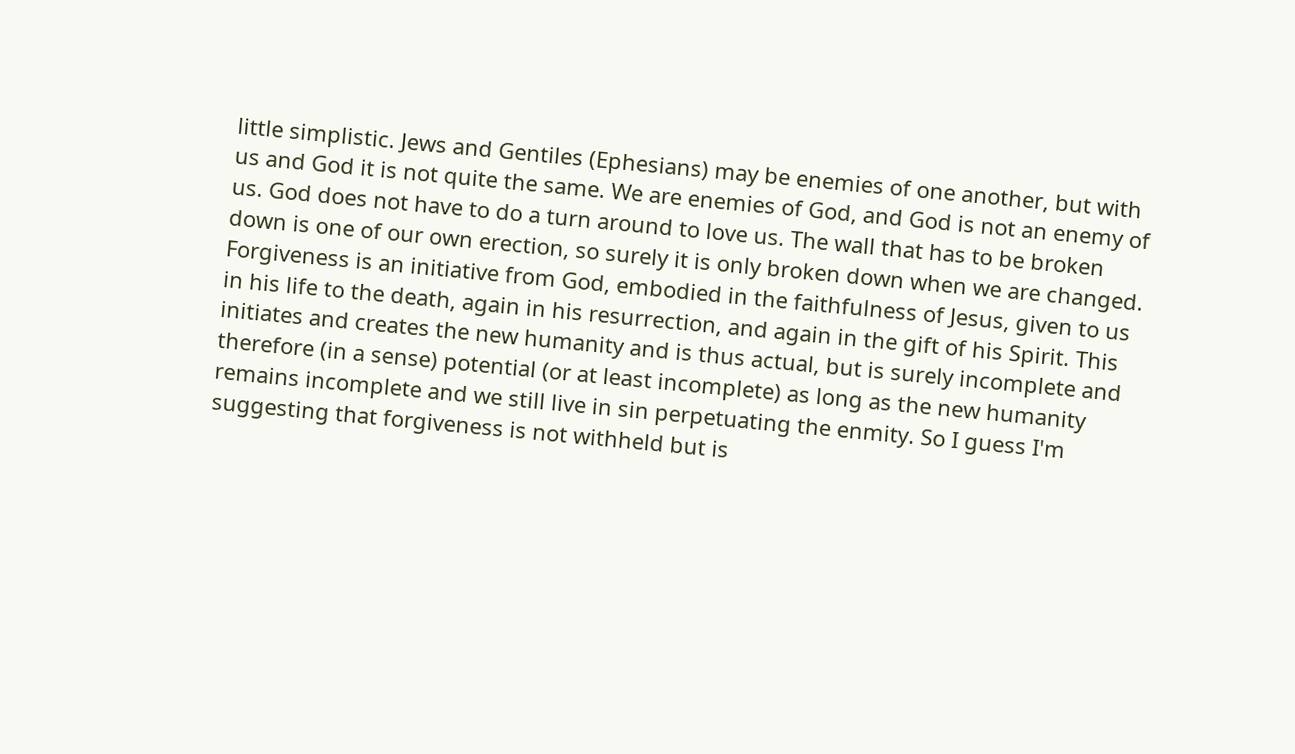little simplistic. Jews and Gentiles (Ephesians) may be enemies of one another, but with us and God it is not quite the same. We are enemies of God, and God is not an enemy of us. God does not have to do a turn around to love us. The wall that has to be broken down is one of our own erection, so surely it is only broken down when we are changed. Forgiveness is an initiative from God, embodied in the faithfulness of Jesus, given to us in his life to the death, again in his resurrection, and again in the gift of his Spirit. This initiates and creates the new humanity and is thus actual, but is surely incomplete and therefore (in a sense) potential (or at least incomplete) as long as the new humanity remains incomplete and we still live in sin perpetuating the enmity. So I guess I'm suggesting that forgiveness is not withheld but is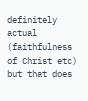definitely actual (faithfulness of Christ etc) but that does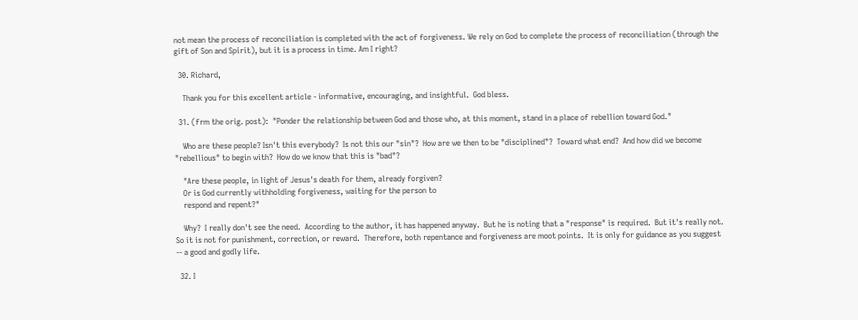not mean the process of reconciliation is completed with the act of forgiveness. We rely on God to complete the process of reconciliation (through the gift of Son and Spirit), but it is a process in time. Am I right?

  30. Richard,

    Thank you for this excellent article - informative, encouraging, and insightful.  God bless.

  31. (frm the orig. post):  "Ponder the relationship between God and those who, at this moment, stand in a place of rebellion toward God."

    Who are these people? Isn't this everybody?  Is not this our "sin"?  How are we then to be "disciplined"?  Toward what end?  And how did we become "rebellious" to begin with?  How do we know that this is "bad"?

    "Are these people, in light of Jesus's death for them, already forgiven?
    Or is God currently withholding forgiveness, waiting for the person to
    respond and repent?"

    Why?  I really don't see the need.  According to the author, it has happened anyway.  But he is noting that a "response" is required.  But it's really not.  So it is not for punishment, correction, or reward.  Therefore, both repentance and forgiveness are moot points.  It is only for guidance as you suggest -- a good and godly life.

  32. I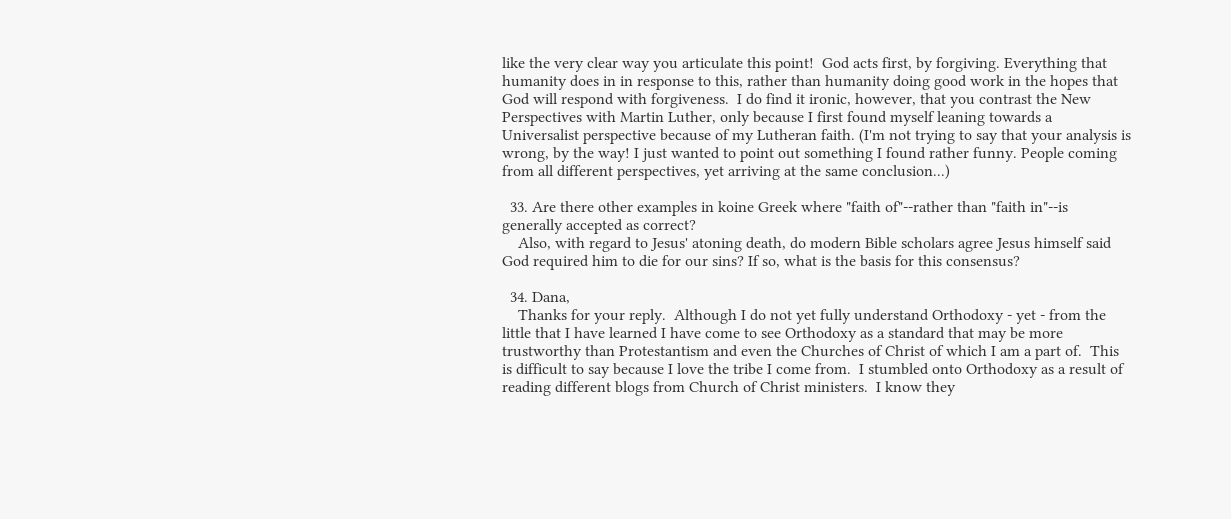like the very clear way you articulate this point!  God acts first, by forgiving. Everything that humanity does in in response to this, rather than humanity doing good work in the hopes that God will respond with forgiveness.  I do find it ironic, however, that you contrast the New Perspectives with Martin Luther, only because I first found myself leaning towards a Universalist perspective because of my Lutheran faith. (I'm not trying to say that your analysis is wrong, by the way! I just wanted to point out something I found rather funny. People coming from all different perspectives, yet arriving at the same conclusion...)

  33. Are there other examples in koine Greek where "faith of"--rather than "faith in"--is generally accepted as correct?
    Also, with regard to Jesus' atoning death, do modern Bible scholars agree Jesus himself said God required him to die for our sins? If so, what is the basis for this consensus?

  34. Dana,
    Thanks for your reply.  Although I do not yet fully understand Orthodoxy - yet - from the little that I have learned I have come to see Orthodoxy as a standard that may be more trustworthy than Protestantism and even the Churches of Christ of which I am a part of.  This is difficult to say because I love the tribe I come from.  I stumbled onto Orthodoxy as a result of reading different blogs from Church of Christ ministers.  I know they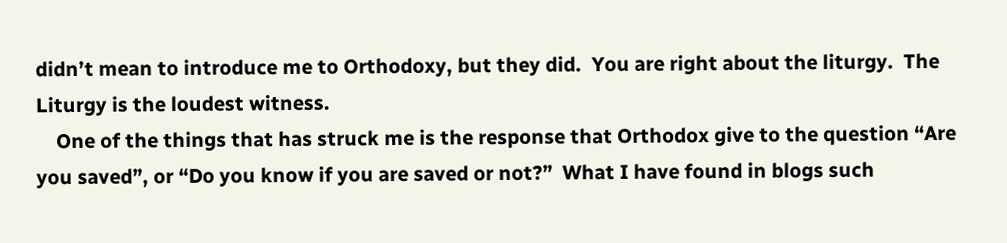didn’t mean to introduce me to Orthodoxy, but they did.  You are right about the liturgy.  The Liturgy is the loudest witness.
    One of the things that has struck me is the response that Orthodox give to the question “Are you saved”, or “Do you know if you are saved or not?”  What I have found in blogs such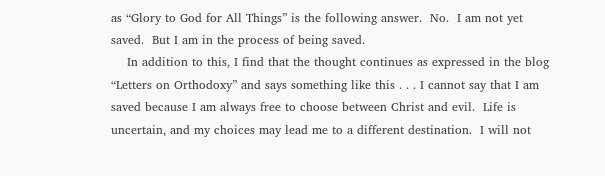as “Glory to God for All Things” is the following answer.  No.  I am not yet saved.  But I am in the process of being saved.
    In addition to this, I find that the thought continues as expressed in the blog “Letters on Orthodoxy” and says something like this . . . I cannot say that I am saved because I am always free to choose between Christ and evil.  Life is uncertain, and my choices may lead me to a different destination.  I will not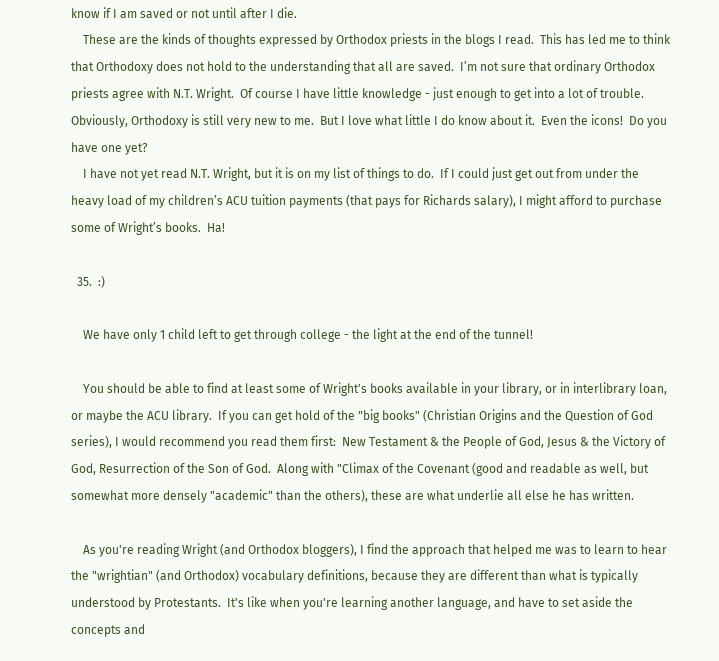know if I am saved or not until after I die.
    These are the kinds of thoughts expressed by Orthodox priests in the blogs I read.  This has led me to think that Orthodoxy does not hold to the understanding that all are saved.  I’m not sure that ordinary Orthodox priests agree with N.T. Wright.  Of course I have little knowledge - just enough to get into a lot of trouble.  Obviously, Orthodoxy is still very new to me.  But I love what little I do know about it.  Even the icons!  Do you have one yet?
    I have not yet read N.T. Wright, but it is on my list of things to do.  If I could just get out from under the heavy load of my children’s ACU tuition payments (that pays for Richards salary), I might afford to purchase some of Wright’s books.  Ha!

  35.  :)

    We have only 1 child left to get through college - the light at the end of the tunnel!

    You should be able to find at least some of Wright's books available in your library, or in interlibrary loan, or maybe the ACU library.  If you can get hold of the "big books" (Christian Origins and the Question of God series), I would recommend you read them first:  New Testament & the People of God, Jesus & the Victory of God, Resurrection of the Son of God.  Along with "Climax of the Covenant (good and readable as well, but somewhat more densely "academic" than the others), these are what underlie all else he has written.

    As you're reading Wright (and Orthodox bloggers), I find the approach that helped me was to learn to hear the "wrightian" (and Orthodox) vocabulary definitions, because they are different than what is typically understood by Protestants.  It's like when you're learning another language, and have to set aside the concepts and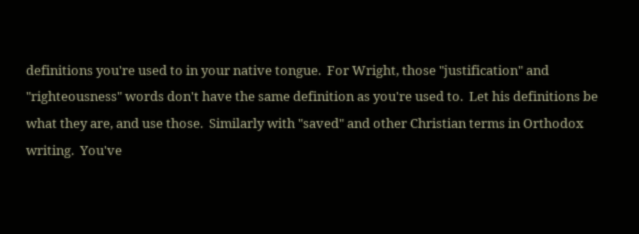definitions you're used to in your native tongue.  For Wright, those "justification" and "righteousness" words don't have the same definition as you're used to.  Let his definitions be what they are, and use those.  Similarly with "saved" and other Christian terms in Orthodox writing.  You've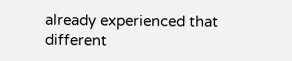already experienced that different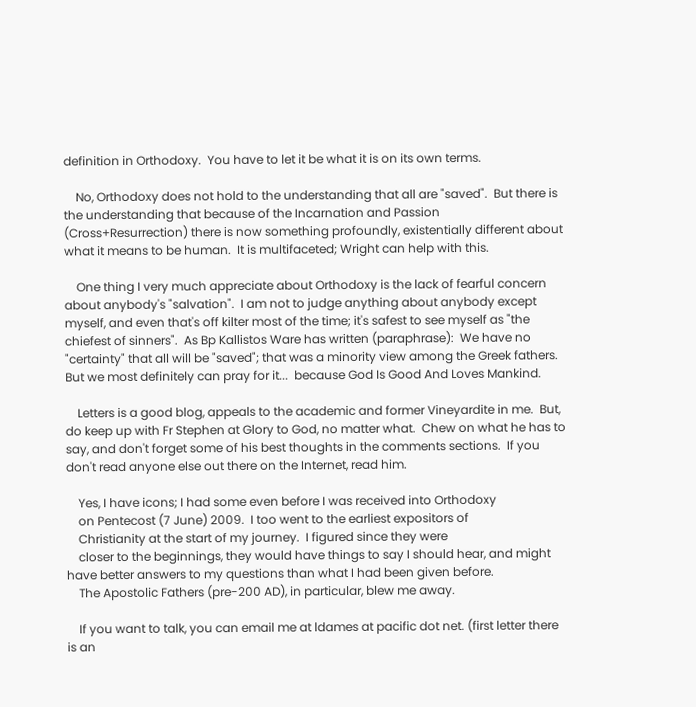definition in Orthodoxy.  You have to let it be what it is on its own terms.

    No, Orthodoxy does not hold to the understanding that all are "saved".  But there is the understanding that because of the Incarnation and Passion (Cross+Resurrection) there is now something profoundly, existentially different about what it means to be human.  It is multifaceted; Wright can help with this.

    One thing I very much appreciate about Orthodoxy is the lack of fearful concern about anybody's "salvation".  I am not to judge anything about anybody except myself, and even that's off kilter most of the time; it's safest to see myself as "the chiefest of sinners".  As Bp Kallistos Ware has written (paraphrase):  We have no "certainty" that all will be "saved"; that was a minority view among the Greek fathers.  But we most definitely can pray for it...  because God Is Good And Loves Mankind.

    Letters is a good blog, appeals to the academic and former Vineyardite in me.  But, do keep up with Fr Stephen at Glory to God, no matter what.  Chew on what he has to say, and don't forget some of his best thoughts in the comments sections.  If you don't read anyone else out there on the Internet, read him.

    Yes, I have icons; I had some even before I was received into Orthodoxy
    on Pentecost (7 June) 2009.  I too went to the earliest expositors of
    Christianity at the start of my journey.  I figured since they were
    closer to the beginnings, they would have things to say I should hear, and might have better answers to my questions than what I had been given before.
    The Apostolic Fathers (pre-200 AD), in particular, blew me away.

    If you want to talk, you can email me at ldames at pacific dot net. (first letter there is an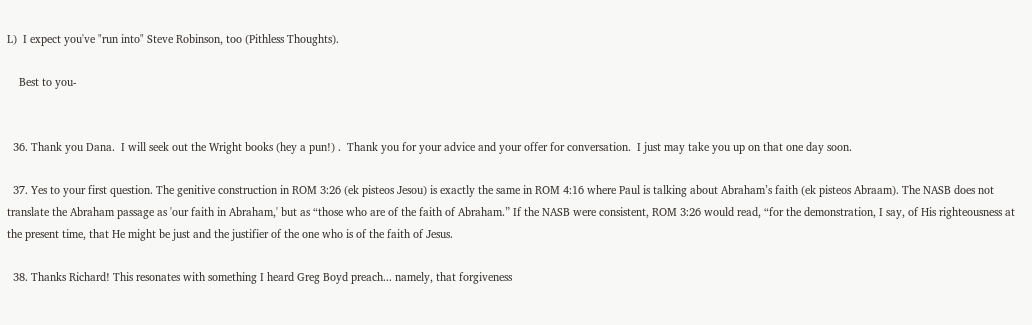L)  I expect you've "run into" Steve Robinson, too (Pithless Thoughts).

    Best to you-


  36. Thank you Dana.  I will seek out the Wright books (hey a pun!) .  Thank you for your advice and your offer for conversation.  I just may take you up on that one day soon.

  37. Yes to your first question. The genitive construction in ROM 3:26 (ek pisteos Jesou) is exactly the same in ROM 4:16 where Paul is talking about Abraham’s faith (ek pisteos Abraam). The NASB does not translate the Abraham passage as 'our faith in Abraham,' but as “those who are of the faith of Abraham.” If the NASB were consistent, ROM 3:26 would read, “for the demonstration, I say, of His righteousness at the present time, that He might be just and the justifier of the one who is of the faith of Jesus.

  38. Thanks Richard! This resonates with something I heard Greg Boyd preach... namely, that forgiveness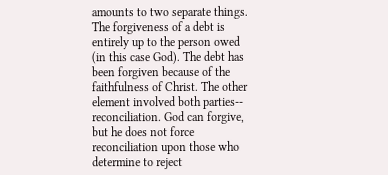amounts to two separate things. The forgiveness of a debt is entirely up to the person owed (in this case God). The debt has been forgiven because of the faithfulness of Christ. The other element involved both parties-- reconciliation. God can forgive, but he does not force reconciliation upon those who determine to reject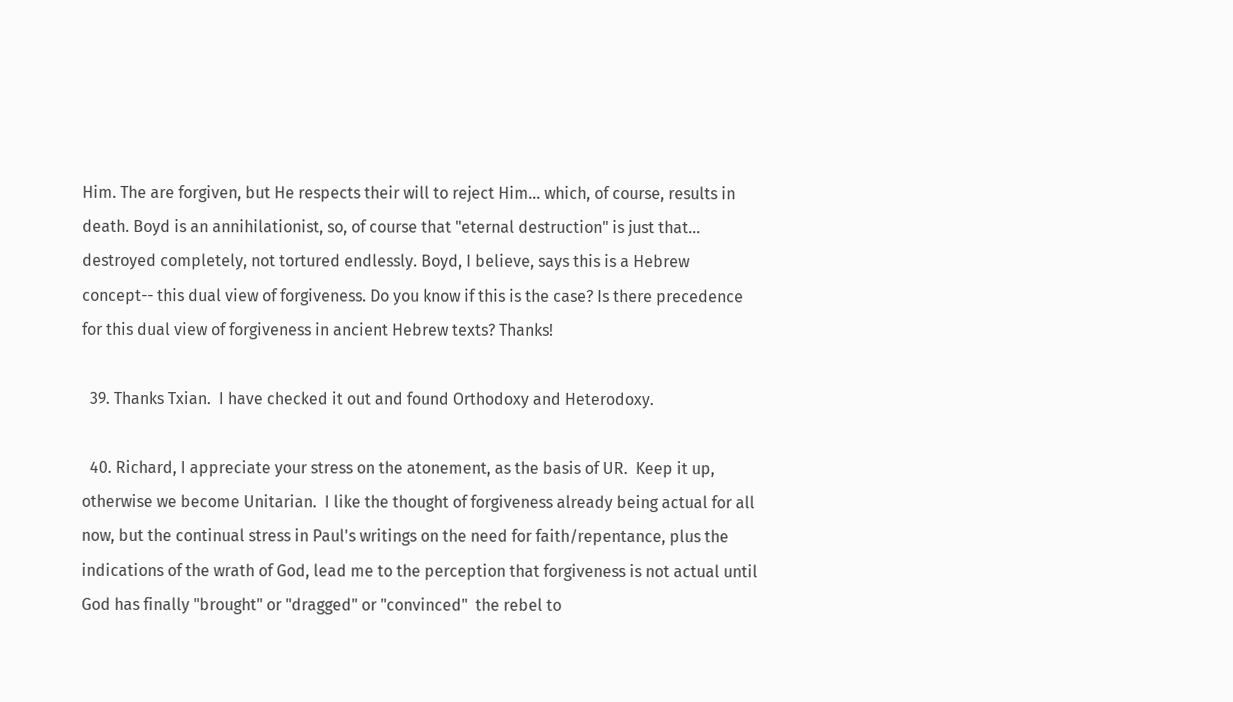Him. The are forgiven, but He respects their will to reject Him... which, of course, results in death. Boyd is an annihilationist, so, of course that "eternal destruction" is just that... destroyed completely, not tortured endlessly. Boyd, I believe, says this is a Hebrew concept-- this dual view of forgiveness. Do you know if this is the case? Is there precedence for this dual view of forgiveness in ancient Hebrew texts? Thanks!

  39. Thanks Txian.  I have checked it out and found Orthodoxy and Heterodoxy.

  40. Richard, I appreciate your stress on the atonement, as the basis of UR.  Keep it up, otherwise we become Unitarian.  I like the thought of forgiveness already being actual for all now, but the continual stress in Paul's writings on the need for faith/repentance, plus the indications of the wrath of God, lead me to the perception that forgiveness is not actual until God has finally "brought" or "dragged" or "convinced"  the rebel to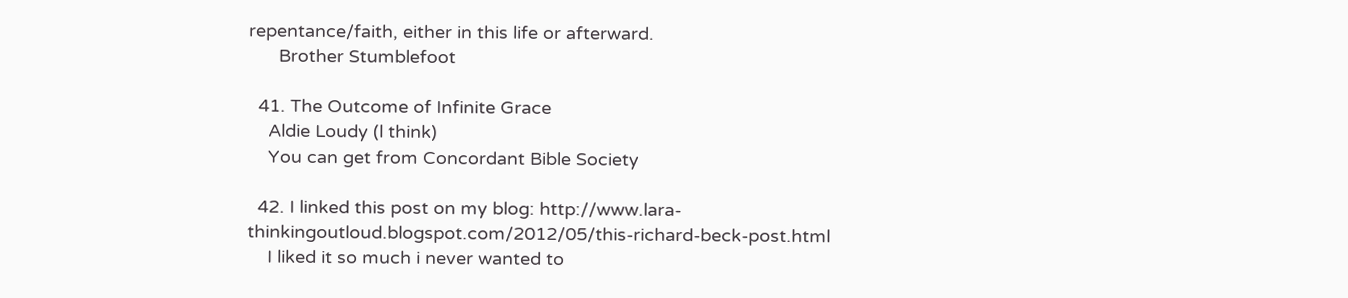repentance/faith, either in this life or afterward.
      Brother Stumblefoot

  41. The Outcome of Infinite Grace
    Aldie Loudy (l think)
    You can get from Concordant Bible Society

  42. I linked this post on my blog: http://www.lara-thinkingoutloud.blogspot.com/2012/05/this-richard-beck-post.html
    I liked it so much i never wanted to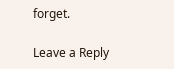forget.

Leave a Reply